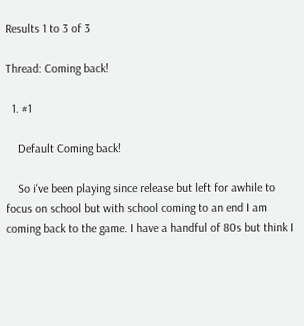Results 1 to 3 of 3

Thread: Coming back!

  1. #1

    Default Coming back!

    So i've been playing since release but left for awhile to focus on school but with school coming to an end I am coming back to the game. I have a handful of 80s but think I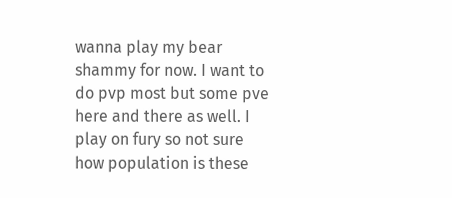wanna play my bear shammy for now. I want to do pvp most but some pve here and there as well. I play on fury so not sure how population is these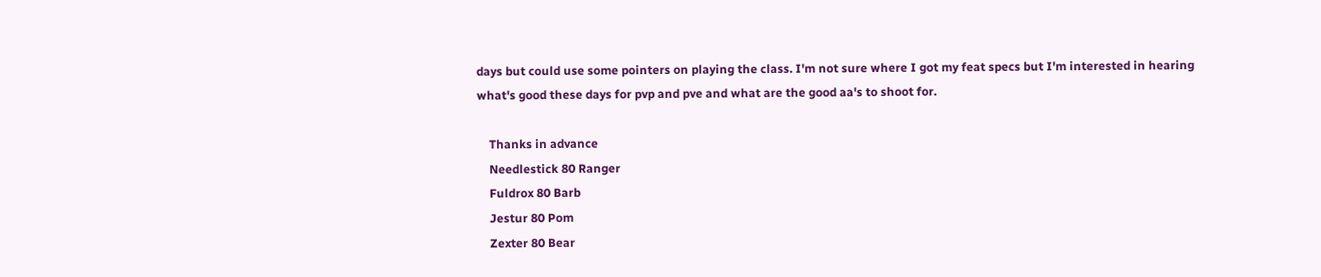days but could use some pointers on playing the class. I'm not sure where I got my feat specs but I'm interested in hearing what's good these days for pvp and pve and what are the good aa's to shoot for.

    Thanks in advance
    Needlestick 80 Ranger
    Fuldrox 80 Barb
    Jestur 80 Pom
    Zexter 80 Bear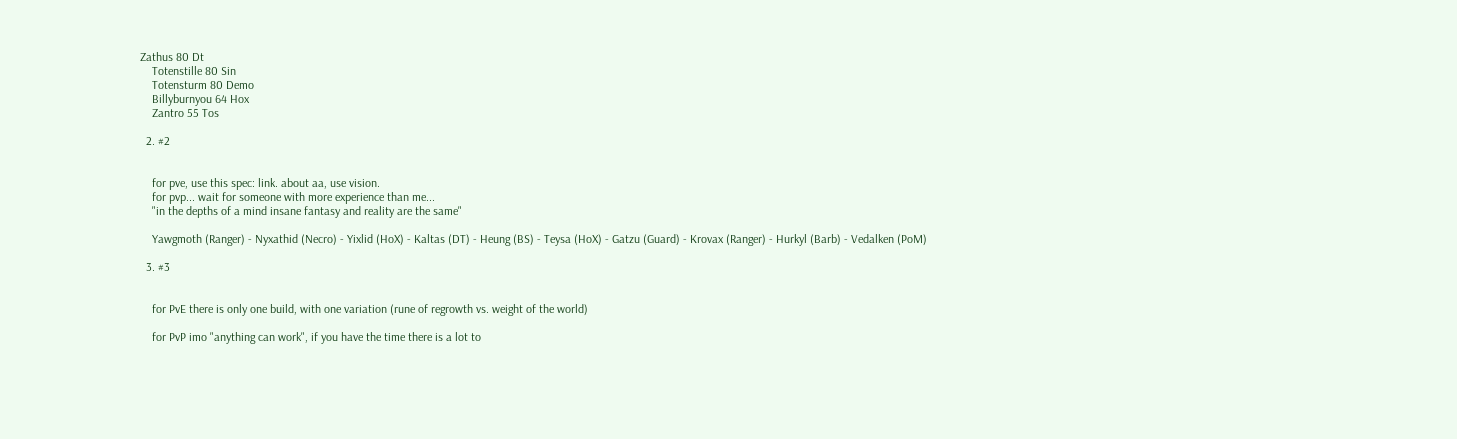Zathus 80 Dt
    Totenstille 80 Sin
    Totensturm 80 Demo
    Billyburnyou 64 Hox
    Zantro 55 Tos

  2. #2


    for pve, use this spec: link. about aa, use vision.
    for pvp... wait for someone with more experience than me...
    "in the depths of a mind insane fantasy and reality are the same"

    Yawgmoth (Ranger) - Nyxathid (Necro) - Yixlid (HoX) - Kaltas (DT) - Heung (BS) - Teysa (HoX) - Gatzu (Guard) - Krovax (Ranger) - Hurkyl (Barb) - Vedalken (PoM)

  3. #3


    for PvE there is only one build, with one variation (rune of regrowth vs. weight of the world)

    for PvP imo "anything can work", if you have the time there is a lot to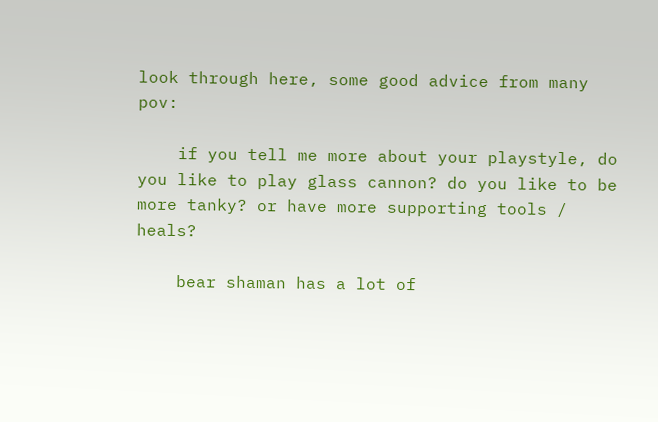look through here, some good advice from many pov:

    if you tell me more about your playstyle, do you like to play glass cannon? do you like to be more tanky? or have more supporting tools / heals?

    bear shaman has a lot of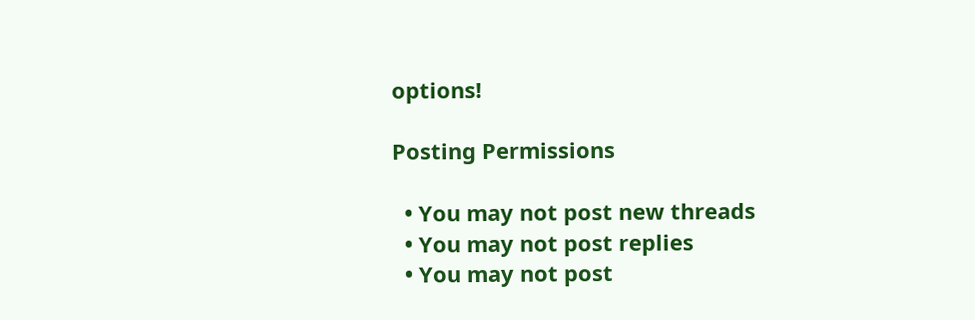options!

Posting Permissions

  • You may not post new threads
  • You may not post replies
  • You may not post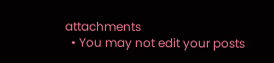attachments
  • You may not edit your posts